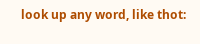look up any word, like thot: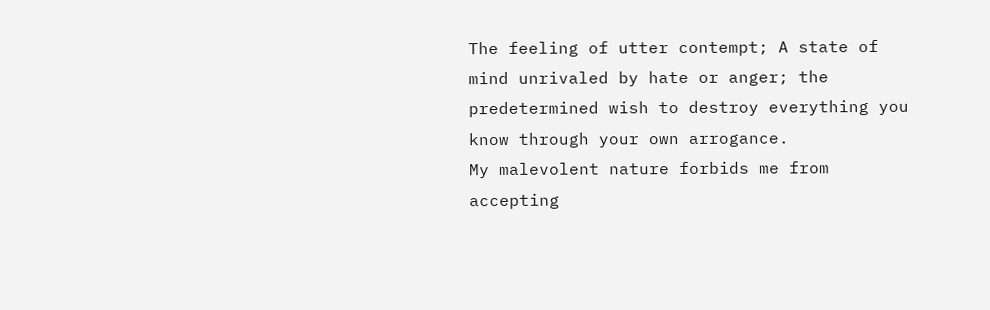The feeling of utter contempt; A state of mind unrivaled by hate or anger; the predetermined wish to destroy everything you know through your own arrogance.
My malevolent nature forbids me from accepting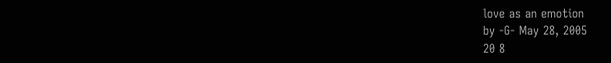love as an emotion
by -G- May 28, 2005
20 8